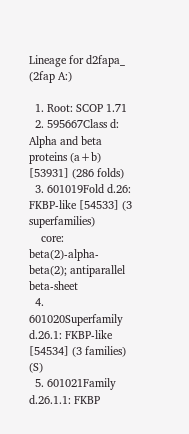Lineage for d2fapa_ (2fap A:)

  1. Root: SCOP 1.71
  2. 595667Class d: Alpha and beta proteins (a+b) [53931] (286 folds)
  3. 601019Fold d.26: FKBP-like [54533] (3 superfamilies)
    core: beta(2)-alpha-beta(2); antiparallel beta-sheet
  4. 601020Superfamily d.26.1: FKBP-like [54534] (3 families) (S)
  5. 601021Family d.26.1.1: FKBP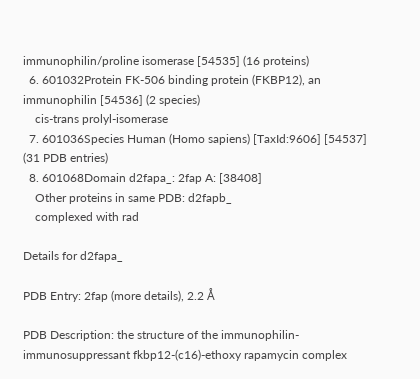immunophilin/proline isomerase [54535] (16 proteins)
  6. 601032Protein FK-506 binding protein (FKBP12), an immunophilin [54536] (2 species)
    cis-trans prolyl-isomerase
  7. 601036Species Human (Homo sapiens) [TaxId:9606] [54537] (31 PDB entries)
  8. 601068Domain d2fapa_: 2fap A: [38408]
    Other proteins in same PDB: d2fapb_
    complexed with rad

Details for d2fapa_

PDB Entry: 2fap (more details), 2.2 Å

PDB Description: the structure of the immunophilin-immunosuppressant fkbp12-(c16)-ethoxy rapamycin complex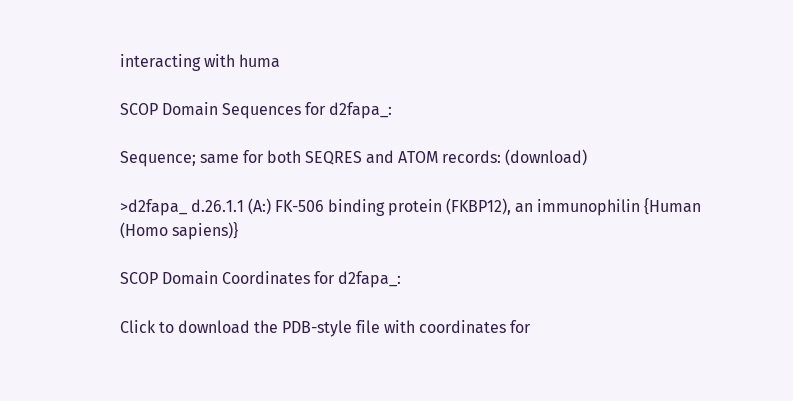interacting with huma

SCOP Domain Sequences for d2fapa_:

Sequence; same for both SEQRES and ATOM records: (download)

>d2fapa_ d.26.1.1 (A:) FK-506 binding protein (FKBP12), an immunophilin {Human (Homo sapiens)}

SCOP Domain Coordinates for d2fapa_:

Click to download the PDB-style file with coordinates for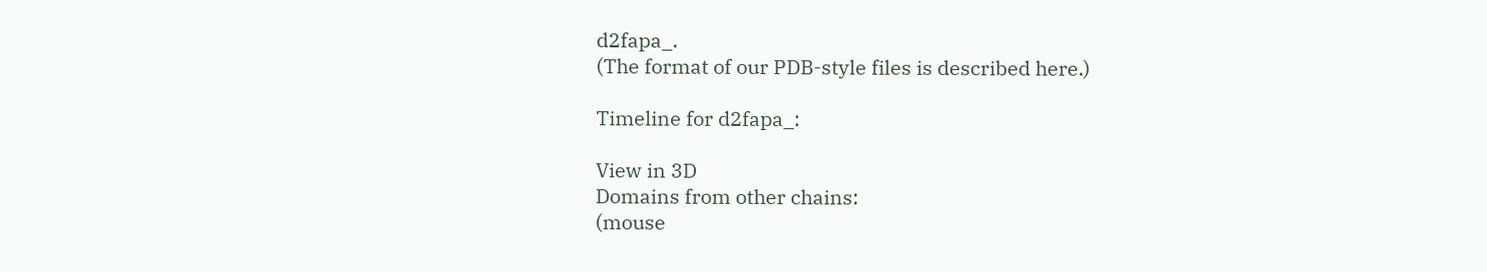d2fapa_.
(The format of our PDB-style files is described here.)

Timeline for d2fapa_:

View in 3D
Domains from other chains:
(mouse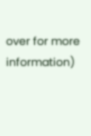over for more information)